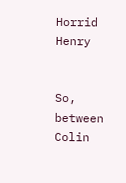Horrid Henry


So, between Colin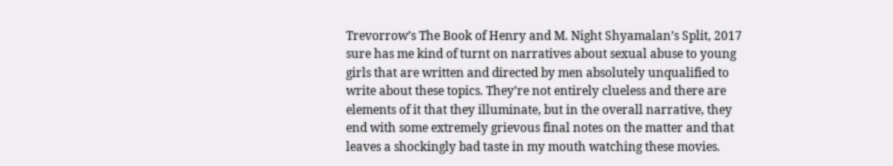Trevorrow’s The Book of Henry and M. Night Shyamalan’s Split, 2017 sure has me kind of turnt on narratives about sexual abuse to young girls that are written and directed by men absolutely unqualified to write about these topics. They’re not entirely clueless and there are elements of it that they illuminate, but in the overall narrative, they end with some extremely grievous final notes on the matter and that leaves a shockingly bad taste in my mouth watching these movies.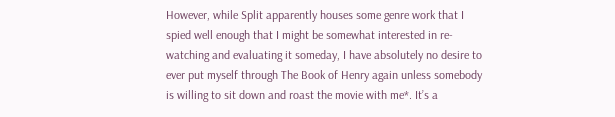However, while Split apparently houses some genre work that I spied well enough that I might be somewhat interested in re-watching and evaluating it someday, I have absolutely no desire to ever put myself through The Book of Henry again unless somebody is willing to sit down and roast the movie with me*. It’s a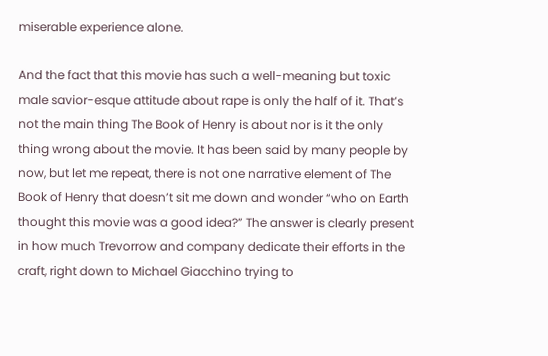miserable experience alone.

And the fact that this movie has such a well-meaning but toxic male savior-esque attitude about rape is only the half of it. That’s not the main thing The Book of Henry is about nor is it the only thing wrong about the movie. It has been said by many people by now, but let me repeat, there is not one narrative element of The Book of Henry that doesn’t sit me down and wonder “who on Earth thought this movie was a good idea?” The answer is clearly present in how much Trevorrow and company dedicate their efforts in the craft, right down to Michael Giacchino trying to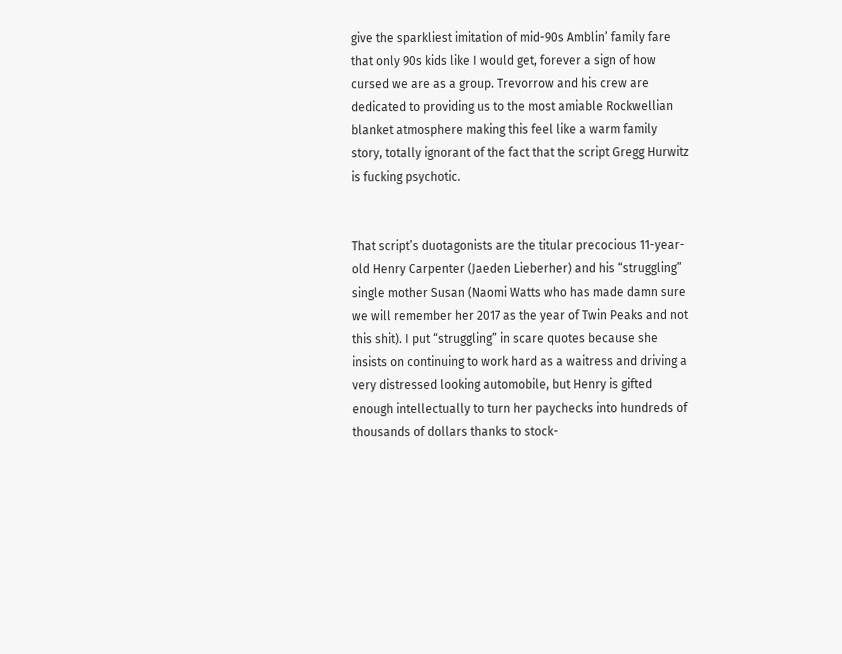give the sparkliest imitation of mid-90s Amblin’ family fare that only 90s kids like I would get, forever a sign of how cursed we are as a group. Trevorrow and his crew are dedicated to providing us to the most amiable Rockwellian blanket atmosphere making this feel like a warm family story, totally ignorant of the fact that the script Gregg Hurwitz is fucking psychotic.


That script’s duotagonists are the titular precocious 11-year-old Henry Carpenter (Jaeden Lieberher) and his “struggling” single mother Susan (Naomi Watts who has made damn sure we will remember her 2017 as the year of Twin Peaks and not this shit). I put “struggling” in scare quotes because she insists on continuing to work hard as a waitress and driving a very distressed looking automobile, but Henry is gifted enough intellectually to turn her paychecks into hundreds of thousands of dollars thanks to stock-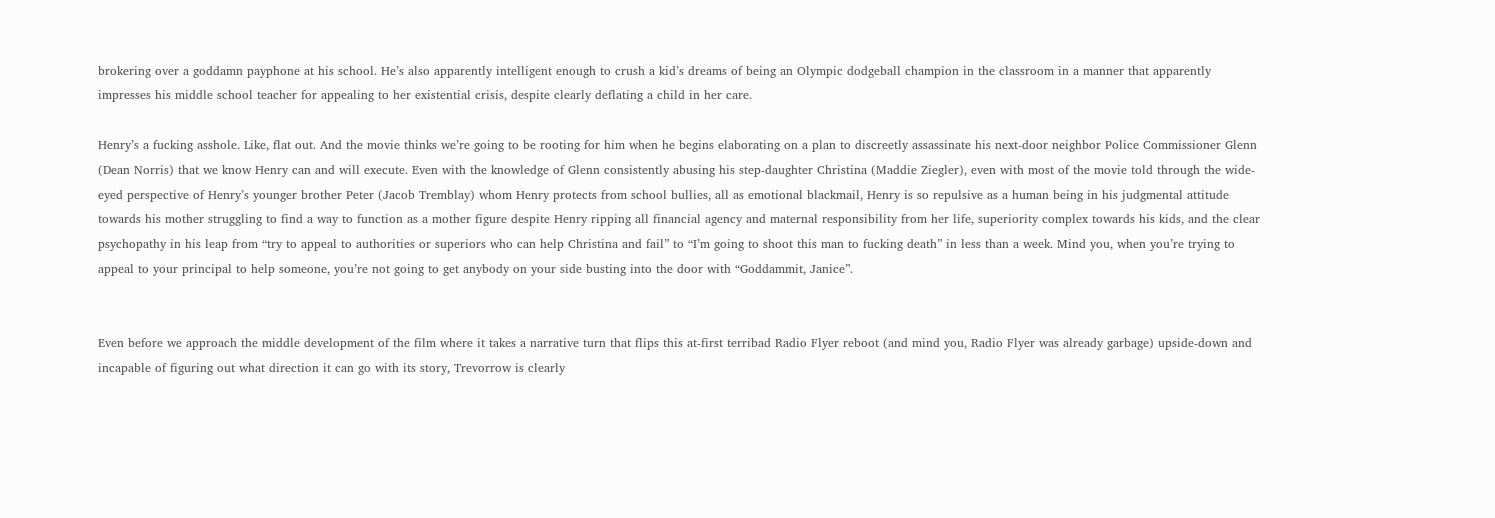brokering over a goddamn payphone at his school. He’s also apparently intelligent enough to crush a kid’s dreams of being an Olympic dodgeball champion in the classroom in a manner that apparently impresses his middle school teacher for appealing to her existential crisis, despite clearly deflating a child in her care.

Henry’s a fucking asshole. Like, flat out. And the movie thinks we’re going to be rooting for him when he begins elaborating on a plan to discreetly assassinate his next-door neighbor Police Commissioner Glenn (Dean Norris) that we know Henry can and will execute. Even with the knowledge of Glenn consistently abusing his step-daughter Christina (Maddie Ziegler), even with most of the movie told through the wide-eyed perspective of Henry’s younger brother Peter (Jacob Tremblay) whom Henry protects from school bullies, all as emotional blackmail, Henry is so repulsive as a human being in his judgmental attitude towards his mother struggling to find a way to function as a mother figure despite Henry ripping all financial agency and maternal responsibility from her life, superiority complex towards his kids, and the clear psychopathy in his leap from “try to appeal to authorities or superiors who can help Christina and fail” to “I’m going to shoot this man to fucking death” in less than a week. Mind you, when you’re trying to appeal to your principal to help someone, you’re not going to get anybody on your side busting into the door with “Goddammit, Janice”.


Even before we approach the middle development of the film where it takes a narrative turn that flips this at-first terribad Radio Flyer reboot (and mind you, Radio Flyer was already garbage) upside-down and incapable of figuring out what direction it can go with its story, Trevorrow is clearly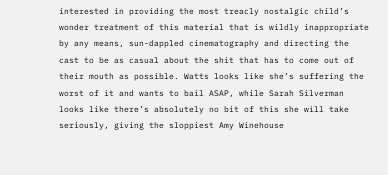interested in providing the most treacly nostalgic child’s wonder treatment of this material that is wildly inappropriate by any means, sun-dappled cinematography and directing the cast to be as casual about the shit that has to come out of their mouth as possible. Watts looks like she’s suffering the worst of it and wants to bail ASAP, while Sarah Silverman looks like there’s absolutely no bit of this she will take seriously, giving the sloppiest Amy Winehouse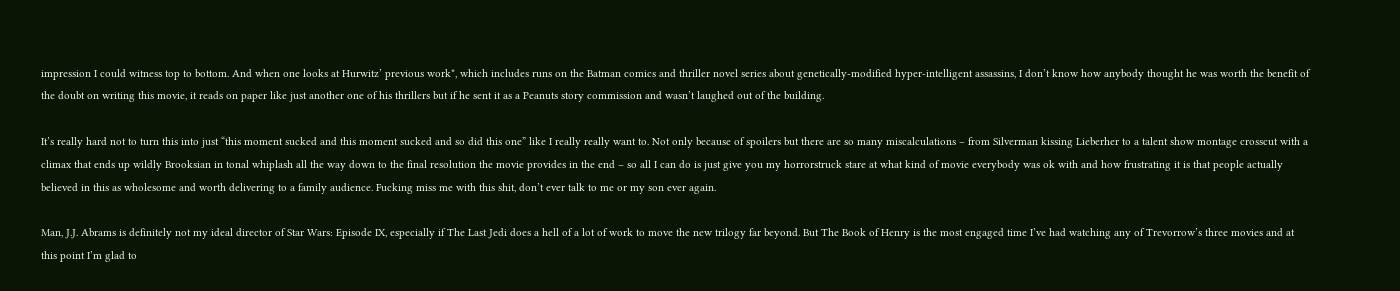impression I could witness top to bottom. And when one looks at Hurwitz’ previous work*, which includes runs on the Batman comics and thriller novel series about genetically-modified hyper-intelligent assassins, I don’t know how anybody thought he was worth the benefit of the doubt on writing this movie, it reads on paper like just another one of his thrillers but if he sent it as a Peanuts story commission and wasn’t laughed out of the building.

It’s really hard not to turn this into just “this moment sucked and this moment sucked and so did this one” like I really really want to. Not only because of spoilers but there are so many miscalculations – from Silverman kissing Lieberher to a talent show montage crosscut with a climax that ends up wildly Brooksian in tonal whiplash all the way down to the final resolution the movie provides in the end – so all I can do is just give you my horrorstruck stare at what kind of movie everybody was ok with and how frustrating it is that people actually believed in this as wholesome and worth delivering to a family audience. Fucking miss me with this shit, don’t ever talk to me or my son ever again.

Man, J.J. Abrams is definitely not my ideal director of Star Wars: Episode IX, especially if The Last Jedi does a hell of a lot of work to move the new trilogy far beyond. But The Book of Henry is the most engaged time I’ve had watching any of Trevorrow’s three movies and at this point I’m glad to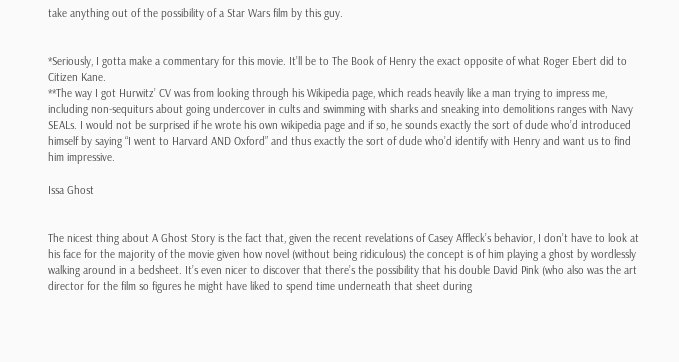take anything out of the possibility of a Star Wars film by this guy.


*Seriously, I gotta make a commentary for this movie. It’ll be to The Book of Henry the exact opposite of what Roger Ebert did to Citizen Kane.
**The way I got Hurwitz’ CV was from looking through his Wikipedia page, which reads heavily like a man trying to impress me, including non-sequiturs about going undercover in cults and swimming with sharks and sneaking into demolitions ranges with Navy SEALs. I would not be surprised if he wrote his own wikipedia page and if so, he sounds exactly the sort of dude who’d introduced himself by saying “I went to Harvard AND Oxford” and thus exactly the sort of dude who’d identify with Henry and want us to find him impressive.

Issa Ghost


The nicest thing about A Ghost Story is the fact that, given the recent revelations of Casey Affleck’s behavior, I don’t have to look at his face for the majority of the movie given how novel (without being ridiculous) the concept is of him playing a ghost by wordlessly walking around in a bedsheet. It’s even nicer to discover that there’s the possibility that his double David Pink (who also was the art director for the film so figures he might have liked to spend time underneath that sheet during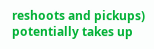reshoots and pickups) potentially takes up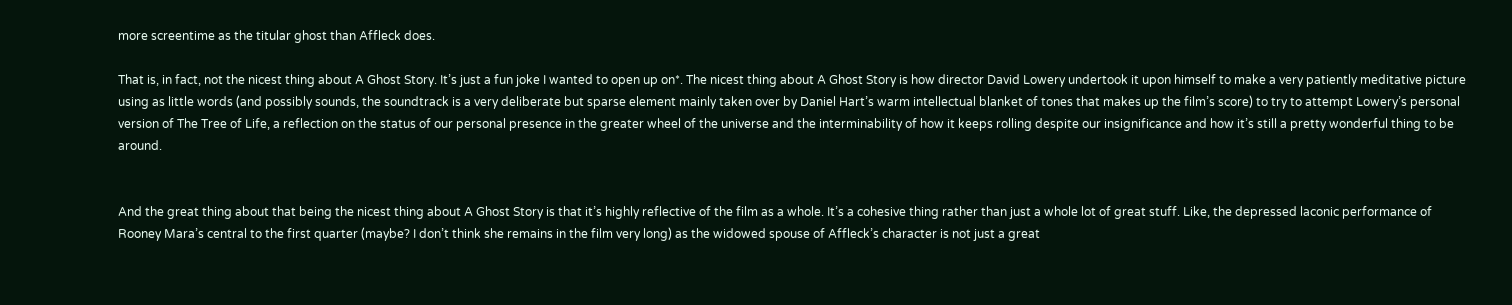more screentime as the titular ghost than Affleck does.

That is, in fact, not the nicest thing about A Ghost Story. It’s just a fun joke I wanted to open up on*. The nicest thing about A Ghost Story is how director David Lowery undertook it upon himself to make a very patiently meditative picture using as little words (and possibly sounds, the soundtrack is a very deliberate but sparse element mainly taken over by Daniel Hart’s warm intellectual blanket of tones that makes up the film’s score) to try to attempt Lowery’s personal version of The Tree of Life, a reflection on the status of our personal presence in the greater wheel of the universe and the interminability of how it keeps rolling despite our insignificance and how it’s still a pretty wonderful thing to be around.


And the great thing about that being the nicest thing about A Ghost Story is that it’s highly reflective of the film as a whole. It’s a cohesive thing rather than just a whole lot of great stuff. Like, the depressed laconic performance of Rooney Mara’s central to the first quarter (maybe? I don’t think she remains in the film very long) as the widowed spouse of Affleck’s character is not just a great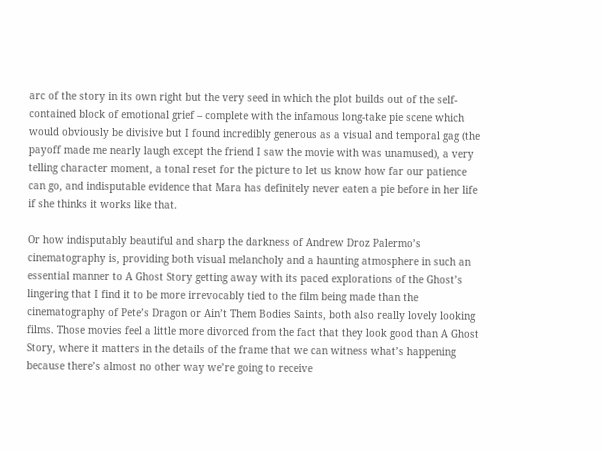arc of the story in its own right but the very seed in which the plot builds out of the self-contained block of emotional grief – complete with the infamous long-take pie scene which would obviously be divisive but I found incredibly generous as a visual and temporal gag (the payoff made me nearly laugh except the friend I saw the movie with was unamused), a very telling character moment, a tonal reset for the picture to let us know how far our patience can go, and indisputable evidence that Mara has definitely never eaten a pie before in her life if she thinks it works like that.

Or how indisputably beautiful and sharp the darkness of Andrew Droz Palermo’s cinematography is, providing both visual melancholy and a haunting atmosphere in such an essential manner to A Ghost Story getting away with its paced explorations of the Ghost’s lingering that I find it to be more irrevocably tied to the film being made than the cinematography of Pete’s Dragon or Ain’t Them Bodies Saints, both also really lovely looking films. Those movies feel a little more divorced from the fact that they look good than A Ghost Story, where it matters in the details of the frame that we can witness what’s happening because there’s almost no other way we’re going to receive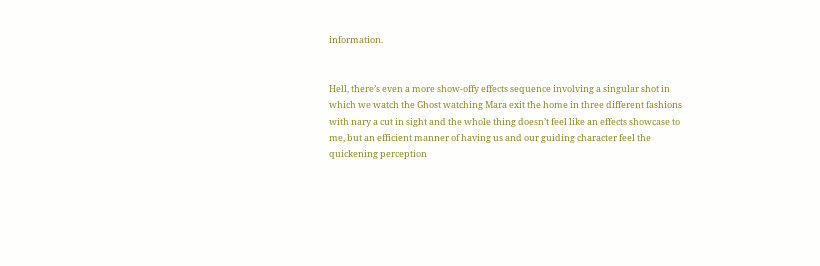information.


Hell, there’s even a more show-offy effects sequence involving a singular shot in which we watch the Ghost watching Mara exit the home in three different fashions with nary a cut in sight and the whole thing doesn’t feel like an effects showcase to me, but an efficient manner of having us and our guiding character feel the quickening perception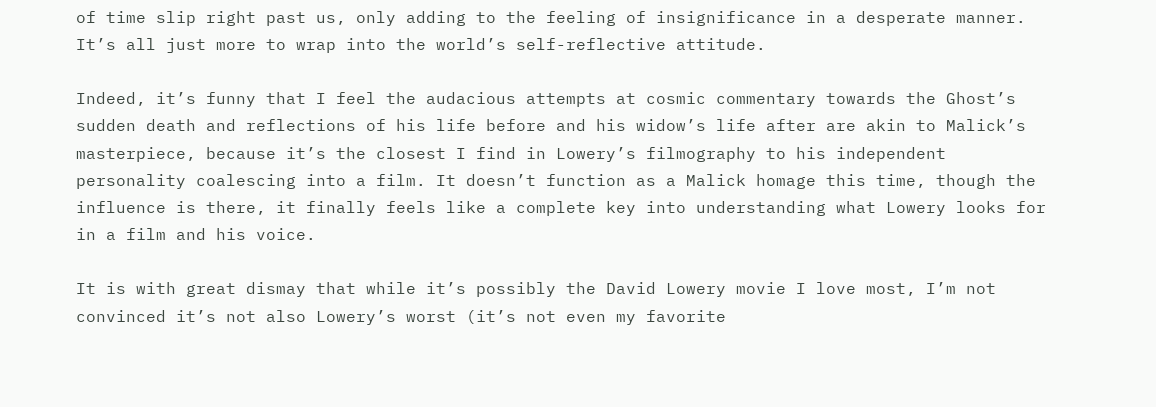of time slip right past us, only adding to the feeling of insignificance in a desperate manner. It’s all just more to wrap into the world’s self-reflective attitude.

Indeed, it’s funny that I feel the audacious attempts at cosmic commentary towards the Ghost’s sudden death and reflections of his life before and his widow’s life after are akin to Malick’s masterpiece, because it’s the closest I find in Lowery’s filmography to his independent personality coalescing into a film. It doesn’t function as a Malick homage this time, though the influence is there, it finally feels like a complete key into understanding what Lowery looks for in a film and his voice.

It is with great dismay that while it’s possibly the David Lowery movie I love most, I’m not convinced it’s not also Lowery’s worst (it’s not even my favorite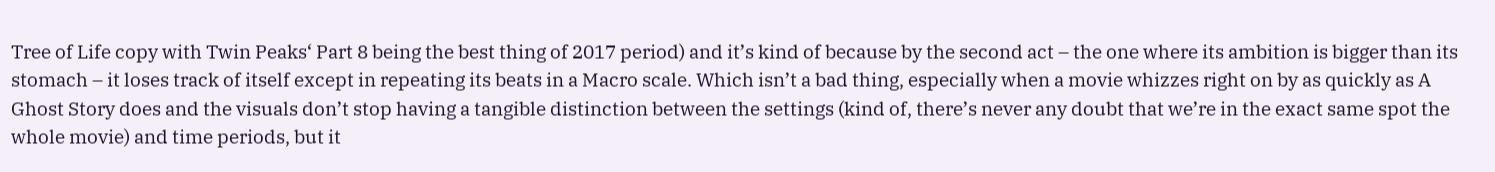Tree of Life copy with Twin Peaks‘ Part 8 being the best thing of 2017 period) and it’s kind of because by the second act – the one where its ambition is bigger than its stomach – it loses track of itself except in repeating its beats in a Macro scale. Which isn’t a bad thing, especially when a movie whizzes right on by as quickly as A Ghost Story does and the visuals don’t stop having a tangible distinction between the settings (kind of, there’s never any doubt that we’re in the exact same spot the whole movie) and time periods, but it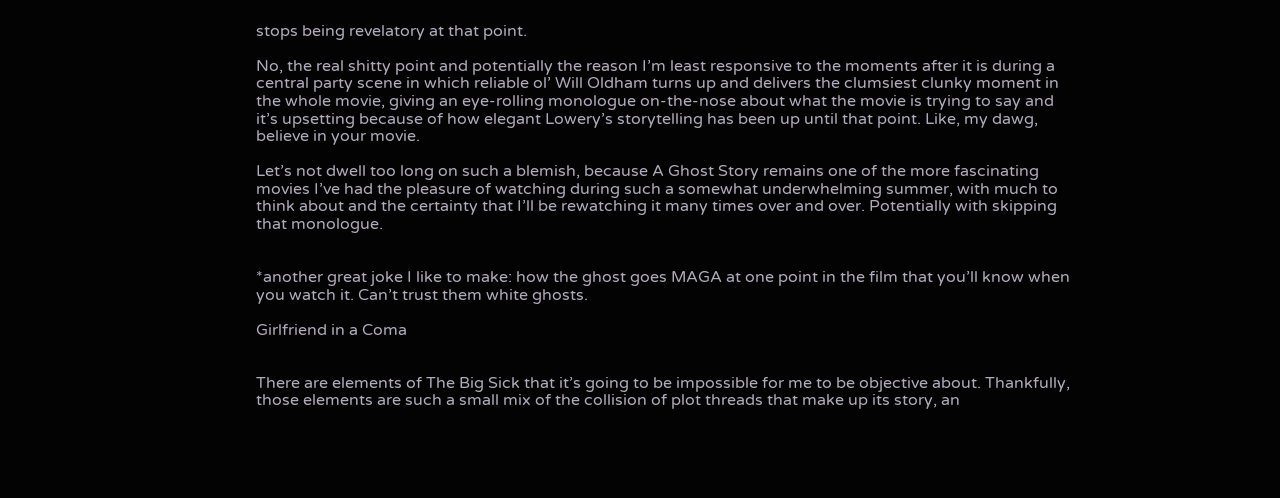stops being revelatory at that point.

No, the real shitty point and potentially the reason I’m least responsive to the moments after it is during a central party scene in which reliable ol’ Will Oldham turns up and delivers the clumsiest clunky moment in the whole movie, giving an eye-rolling monologue on-the-nose about what the movie is trying to say and it’s upsetting because of how elegant Lowery’s storytelling has been up until that point. Like, my dawg, believe in your movie.

Let’s not dwell too long on such a blemish, because A Ghost Story remains one of the more fascinating movies I’ve had the pleasure of watching during such a somewhat underwhelming summer, with much to think about and the certainty that I’ll be rewatching it many times over and over. Potentially with skipping that monologue.


*another great joke I like to make: how the ghost goes MAGA at one point in the film that you’ll know when you watch it. Can’t trust them white ghosts.

Girlfriend in a Coma


There are elements of The Big Sick that it’s going to be impossible for me to be objective about. Thankfully, those elements are such a small mix of the collision of plot threads that make up its story, an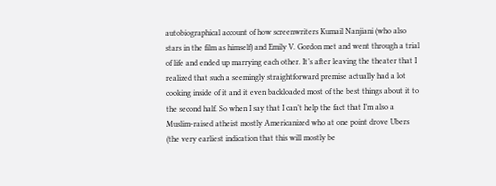autobiographical account of how screenwriters Kumail Nanjiani (who also stars in the film as himself) and Emily V. Gordon met and went through a trial of life and ended up marrying each other. It’s after leaving the theater that I realized that such a seemingly straightforward premise actually had a lot cooking inside of it and it even backloaded most of the best things about it to the second half. So when I say that I can’t help the fact that I’m also a Muslim-raised atheist mostly Americanized who at one point drove Ubers (the very earliest indication that this will mostly be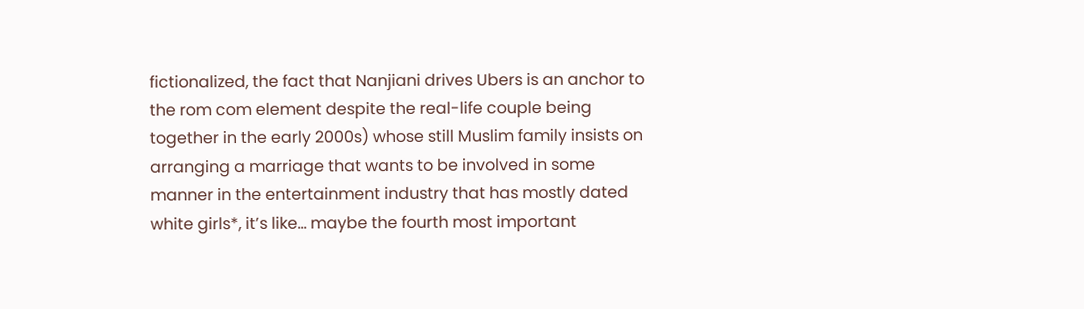fictionalized, the fact that Nanjiani drives Ubers is an anchor to the rom com element despite the real-life couple being together in the early 2000s) whose still Muslim family insists on arranging a marriage that wants to be involved in some manner in the entertainment industry that has mostly dated white girls*, it’s like… maybe the fourth most important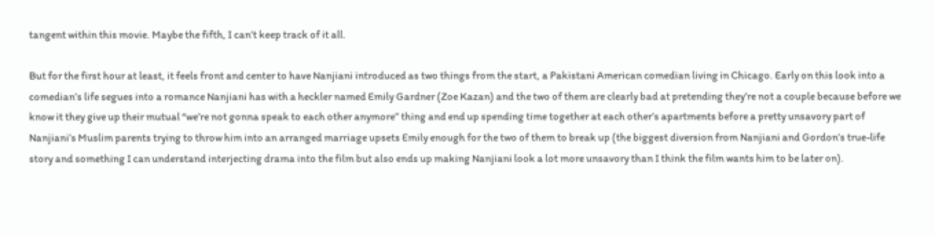tangent within this movie. Maybe the fifth, I can’t keep track of it all.

But for the first hour at least, it feels front and center to have Nanjiani introduced as two things from the start, a Pakistani American comedian living in Chicago. Early on this look into a comedian’s life segues into a romance Nanjiani has with a heckler named Emily Gardner (Zoe Kazan) and the two of them are clearly bad at pretending they’re not a couple because before we know it they give up their mutual “we’re not gonna speak to each other anymore” thing and end up spending time together at each other’s apartments before a pretty unsavory part of Nanjiani’s Muslim parents trying to throw him into an arranged marriage upsets Emily enough for the two of them to break up (the biggest diversion from Nanjiani and Gordon’s true-life story and something I can understand interjecting drama into the film but also ends up making Nanjiani look a lot more unsavory than I think the film wants him to be later on).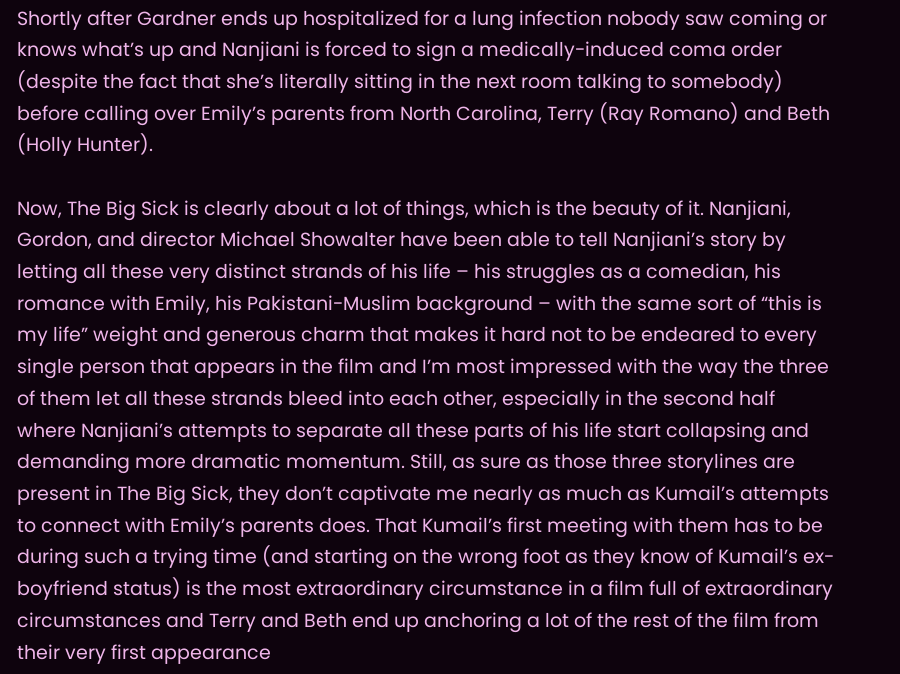Shortly after Gardner ends up hospitalized for a lung infection nobody saw coming or knows what’s up and Nanjiani is forced to sign a medically-induced coma order (despite the fact that she’s literally sitting in the next room talking to somebody) before calling over Emily’s parents from North Carolina, Terry (Ray Romano) and Beth (Holly Hunter).

Now, The Big Sick is clearly about a lot of things, which is the beauty of it. Nanjiani, Gordon, and director Michael Showalter have been able to tell Nanjiani’s story by letting all these very distinct strands of his life – his struggles as a comedian, his romance with Emily, his Pakistani-Muslim background – with the same sort of “this is my life” weight and generous charm that makes it hard not to be endeared to every single person that appears in the film and I’m most impressed with the way the three of them let all these strands bleed into each other, especially in the second half where Nanjiani’s attempts to separate all these parts of his life start collapsing and demanding more dramatic momentum. Still, as sure as those three storylines are present in The Big Sick, they don’t captivate me nearly as much as Kumail’s attempts to connect with Emily’s parents does. That Kumail’s first meeting with them has to be during such a trying time (and starting on the wrong foot as they know of Kumail’s ex-boyfriend status) is the most extraordinary circumstance in a film full of extraordinary circumstances and Terry and Beth end up anchoring a lot of the rest of the film from their very first appearance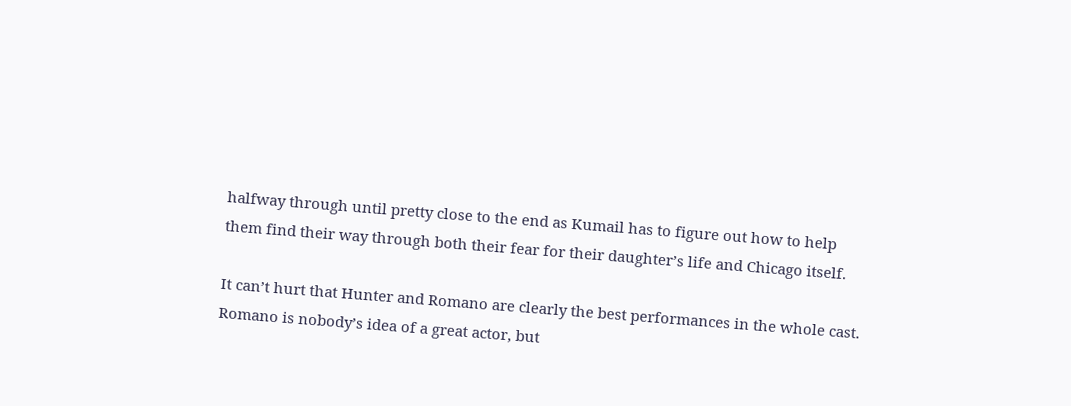halfway through until pretty close to the end as Kumail has to figure out how to help them find their way through both their fear for their daughter’s life and Chicago itself.

It can’t hurt that Hunter and Romano are clearly the best performances in the whole cast. Romano is nobody’s idea of a great actor, but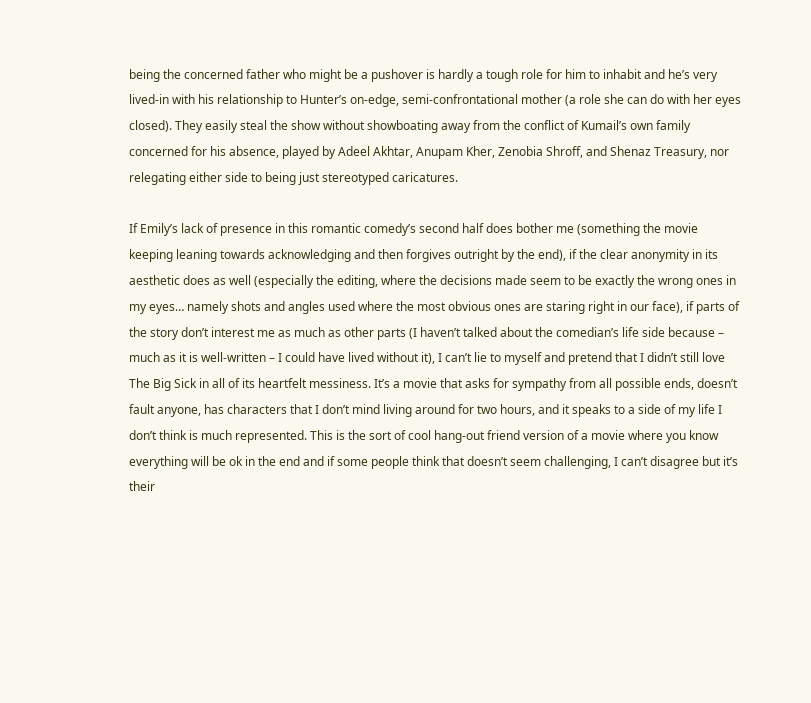being the concerned father who might be a pushover is hardly a tough role for him to inhabit and he’s very lived-in with his relationship to Hunter’s on-edge, semi-confrontational mother (a role she can do with her eyes closed). They easily steal the show without showboating away from the conflict of Kumail’s own family concerned for his absence, played by Adeel Akhtar, Anupam Kher, Zenobia Shroff, and Shenaz Treasury, nor relegating either side to being just stereotyped caricatures.

If Emily’s lack of presence in this romantic comedy’s second half does bother me (something the movie keeping leaning towards acknowledging and then forgives outright by the end), if the clear anonymity in its aesthetic does as well (especially the editing, where the decisions made seem to be exactly the wrong ones in my eyes… namely shots and angles used where the most obvious ones are staring right in our face), if parts of the story don’t interest me as much as other parts (I haven’t talked about the comedian’s life side because – much as it is well-written – I could have lived without it), I can’t lie to myself and pretend that I didn’t still love The Big Sick in all of its heartfelt messiness. It’s a movie that asks for sympathy from all possible ends, doesn’t fault anyone, has characters that I don’t mind living around for two hours, and it speaks to a side of my life I don’t think is much represented. This is the sort of cool hang-out friend version of a movie where you know everything will be ok in the end and if some people think that doesn’t seem challenging, I can’t disagree but it’s their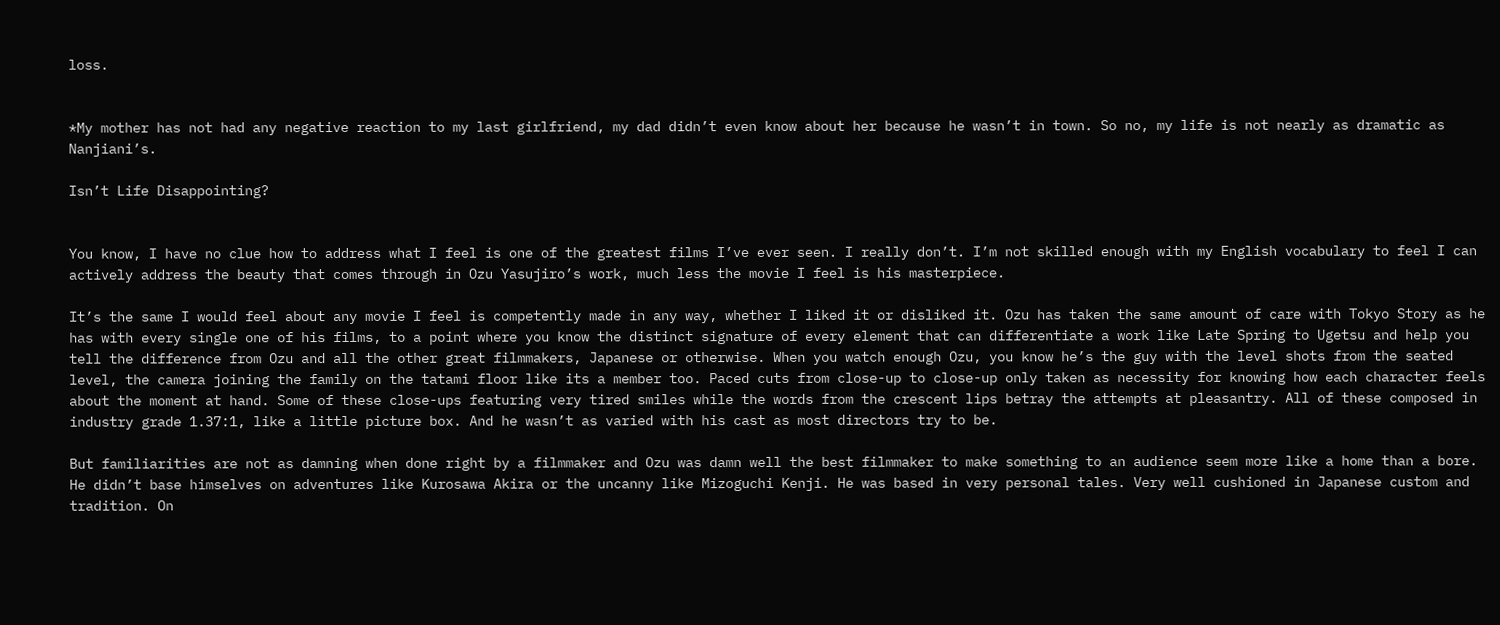loss.


*My mother has not had any negative reaction to my last girlfriend, my dad didn’t even know about her because he wasn’t in town. So no, my life is not nearly as dramatic as Nanjiani’s.

Isn’t Life Disappointing?


You know, I have no clue how to address what I feel is one of the greatest films I’ve ever seen. I really don’t. I’m not skilled enough with my English vocabulary to feel I can actively address the beauty that comes through in Ozu Yasujiro’s work, much less the movie I feel is his masterpiece.

It’s the same I would feel about any movie I feel is competently made in any way, whether I liked it or disliked it. Ozu has taken the same amount of care with Tokyo Story as he has with every single one of his films, to a point where you know the distinct signature of every element that can differentiate a work like Late Spring to Ugetsu and help you tell the difference from Ozu and all the other great filmmakers, Japanese or otherwise. When you watch enough Ozu, you know he’s the guy with the level shots from the seated level, the camera joining the family on the tatami floor like its a member too. Paced cuts from close-up to close-up only taken as necessity for knowing how each character feels about the moment at hand. Some of these close-ups featuring very tired smiles while the words from the crescent lips betray the attempts at pleasantry. All of these composed in industry grade 1.37:1, like a little picture box. And he wasn’t as varied with his cast as most directors try to be.

But familiarities are not as damning when done right by a filmmaker and Ozu was damn well the best filmmaker to make something to an audience seem more like a home than a bore. He didn’t base himselves on adventures like Kurosawa Akira or the uncanny like Mizoguchi Kenji. He was based in very personal tales. Very well cushioned in Japanese custom and tradition. On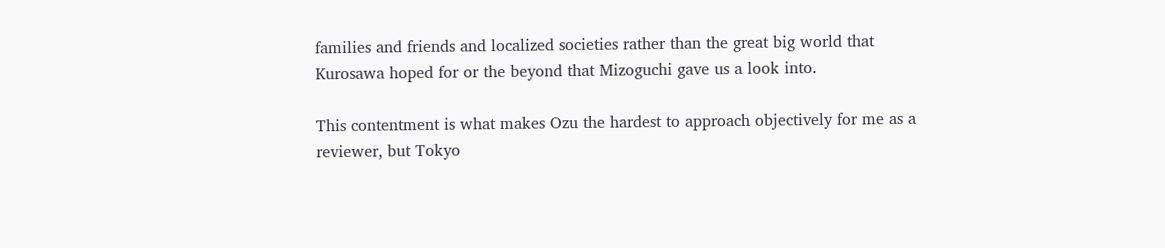families and friends and localized societies rather than the great big world that Kurosawa hoped for or the beyond that Mizoguchi gave us a look into.

This contentment is what makes Ozu the hardest to approach objectively for me as a reviewer, but Tokyo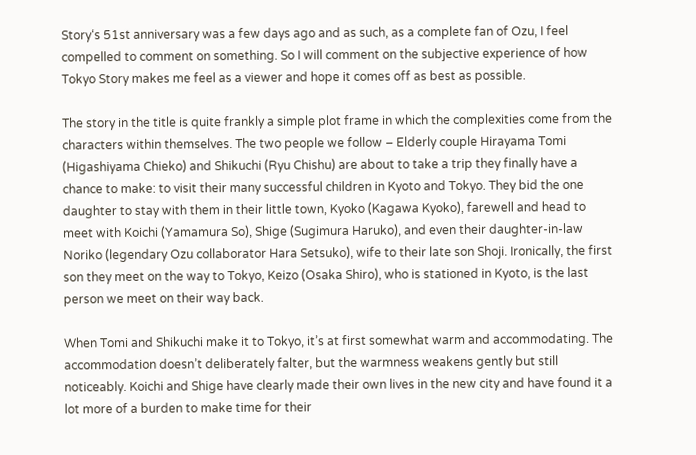Story‘s 51st anniversary was a few days ago and as such, as a complete fan of Ozu, I feel compelled to comment on something. So I will comment on the subjective experience of how Tokyo Story makes me feel as a viewer and hope it comes off as best as possible.

The story in the title is quite frankly a simple plot frame in which the complexities come from the characters within themselves. The two people we follow – Elderly couple Hirayama Tomi (Higashiyama Chieko) and Shikuchi (Ryu Chishu) are about to take a trip they finally have a chance to make: to visit their many successful children in Kyoto and Tokyo. They bid the one daughter to stay with them in their little town, Kyoko (Kagawa Kyoko), farewell and head to meet with Koichi (Yamamura So), Shige (Sugimura Haruko), and even their daughter-in-law Noriko (legendary Ozu collaborator Hara Setsuko), wife to their late son Shoji. Ironically, the first son they meet on the way to Tokyo, Keizo (Osaka Shiro), who is stationed in Kyoto, is the last person we meet on their way back.

When Tomi and Shikuchi make it to Tokyo, it’s at first somewhat warm and accommodating. The accommodation doesn’t deliberately falter, but the warmness weakens gently but still noticeably. Koichi and Shige have clearly made their own lives in the new city and have found it a lot more of a burden to make time for their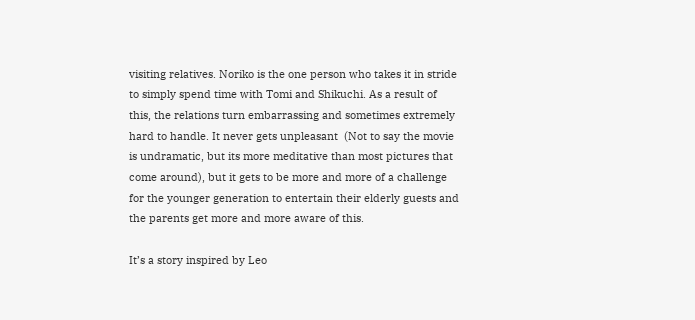visiting relatives. Noriko is the one person who takes it in stride to simply spend time with Tomi and Shikuchi. As a result of this, the relations turn embarrassing and sometimes extremely hard to handle. It never gets unpleasant  (Not to say the movie is undramatic, but its more meditative than most pictures that come around), but it gets to be more and more of a challenge for the younger generation to entertain their elderly guests and the parents get more and more aware of this.

It’s a story inspired by Leo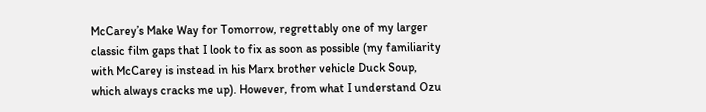McCarey’s Make Way for Tomorrow, regrettably one of my larger classic film gaps that I look to fix as soon as possible (my familiarity with McCarey is instead in his Marx brother vehicle Duck Soup, which always cracks me up). However, from what I understand Ozu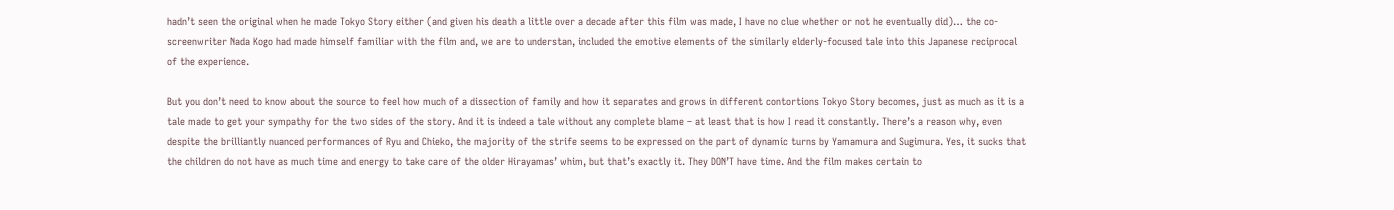hadn’t seen the original when he made Tokyo Story either (and given his death a little over a decade after this film was made, I have no clue whether or not he eventually did)… the co-screenwriter Nada Kogo had made himself familiar with the film and, we are to understan, included the emotive elements of the similarly elderly-focused tale into this Japanese reciprocal of the experience.

But you don’t need to know about the source to feel how much of a dissection of family and how it separates and grows in different contortions Tokyo Story becomes, just as much as it is a tale made to get your sympathy for the two sides of the story. And it is indeed a tale without any complete blame – at least that is how I read it constantly. There’s a reason why, even despite the brilliantly nuanced performances of Ryu and Chieko, the majority of the strife seems to be expressed on the part of dynamic turns by Yamamura and Sugimura. Yes, it sucks that the children do not have as much time and energy to take care of the older Hirayamas’ whim, but that’s exactly it. They DON’T have time. And the film makes certain to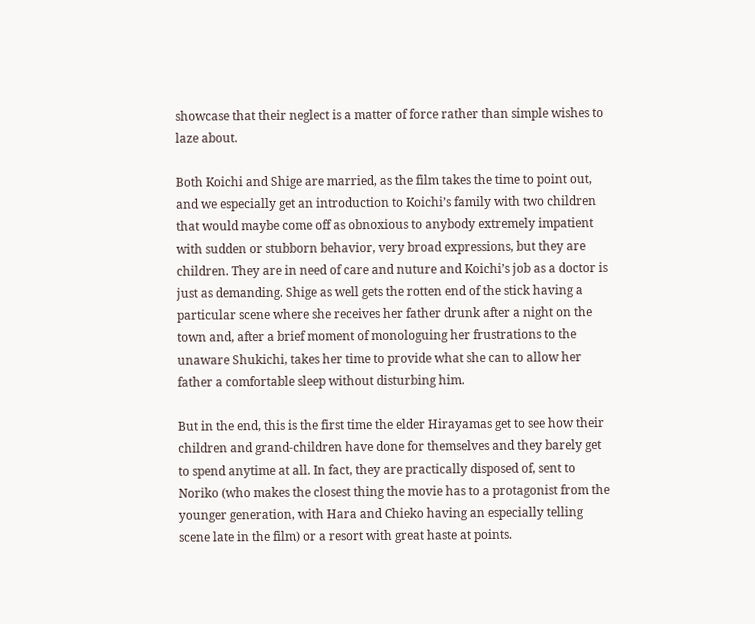showcase that their neglect is a matter of force rather than simple wishes to laze about.

Both Koichi and Shige are married, as the film takes the time to point out, and we especially get an introduction to Koichi’s family with two children that would maybe come off as obnoxious to anybody extremely impatient with sudden or stubborn behavior, very broad expressions, but they are children. They are in need of care and nuture and Koichi’s job as a doctor is just as demanding. Shige as well gets the rotten end of the stick having a particular scene where she receives her father drunk after a night on the town and, after a brief moment of monologuing her frustrations to the unaware Shukichi, takes her time to provide what she can to allow her father a comfortable sleep without disturbing him.

But in the end, this is the first time the elder Hirayamas get to see how their children and grand-children have done for themselves and they barely get to spend anytime at all. In fact, they are practically disposed of, sent to Noriko (who makes the closest thing the movie has to a protagonist from the younger generation, with Hara and Chieko having an especially telling scene late in the film) or a resort with great haste at points.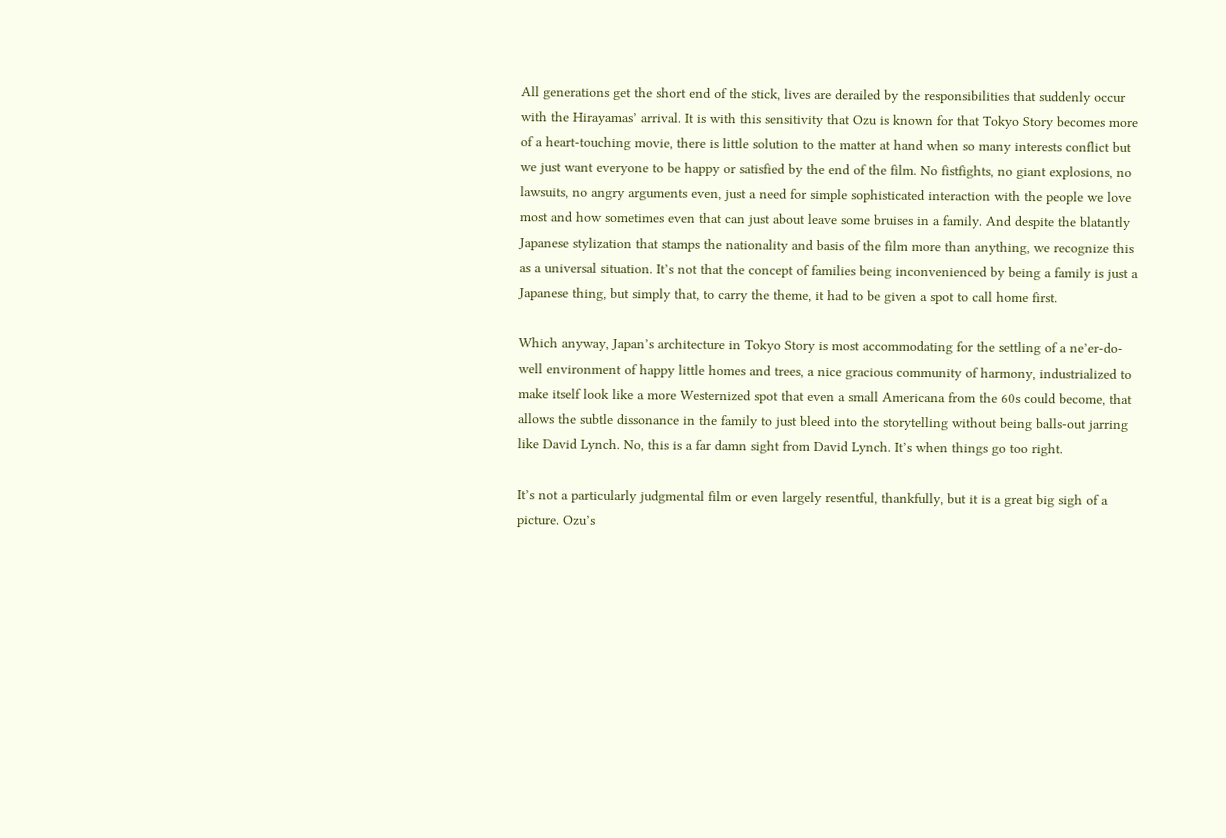All generations get the short end of the stick, lives are derailed by the responsibilities that suddenly occur with the Hirayamas’ arrival. It is with this sensitivity that Ozu is known for that Tokyo Story becomes more of a heart-touching movie, there is little solution to the matter at hand when so many interests conflict but we just want everyone to be happy or satisfied by the end of the film. No fistfights, no giant explosions, no lawsuits, no angry arguments even, just a need for simple sophisticated interaction with the people we love most and how sometimes even that can just about leave some bruises in a family. And despite the blatantly Japanese stylization that stamps the nationality and basis of the film more than anything, we recognize this as a universal situation. It’s not that the concept of families being inconvenienced by being a family is just a Japanese thing, but simply that, to carry the theme, it had to be given a spot to call home first.

Which anyway, Japan’s architecture in Tokyo Story is most accommodating for the settling of a ne’er-do-well environment of happy little homes and trees, a nice gracious community of harmony, industrialized to make itself look like a more Westernized spot that even a small Americana from the 60s could become, that allows the subtle dissonance in the family to just bleed into the storytelling without being balls-out jarring like David Lynch. No, this is a far damn sight from David Lynch. It’s when things go too right.

It’s not a particularly judgmental film or even largely resentful, thankfully, but it is a great big sigh of a picture. Ozu’s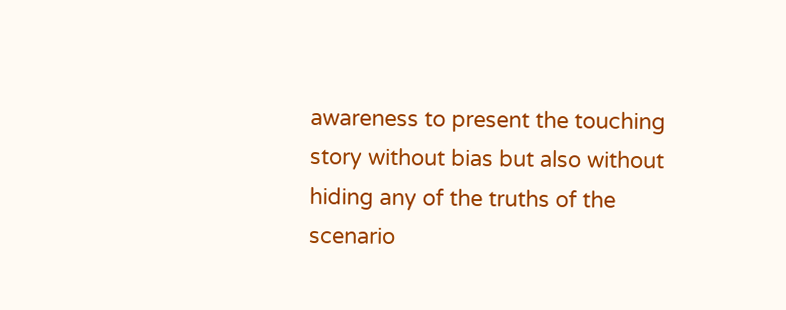awareness to present the touching story without bias but also without hiding any of the truths of the scenario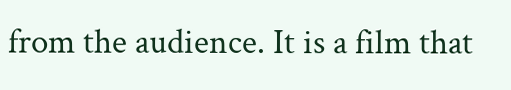from the audience. It is a film that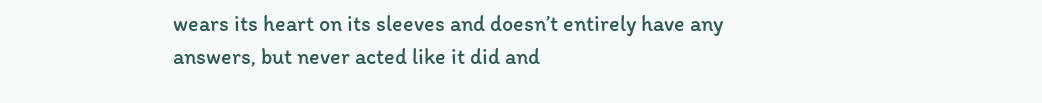wears its heart on its sleeves and doesn’t entirely have any answers, but never acted like it did and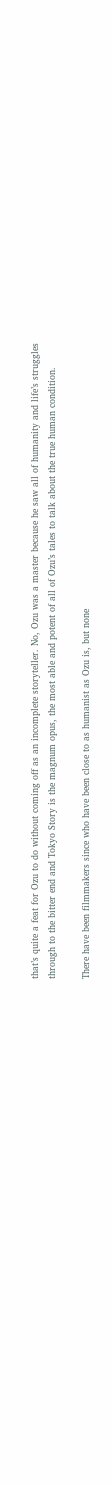that’s quite a feat for Ozu to do without coming off as an incomplete storyteller. No, Ozu was a master because he saw all of humanity and life’s struggles through to the bitter end and Tokyo Story is the magnum opus, the most able and potent of all of Ozu’s tales to talk about the true human condition.

There have been filmmakers since who have been close to as humanist as Ozu is, but none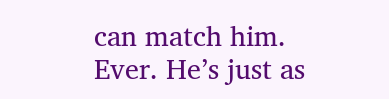can match him. Ever. He’s just as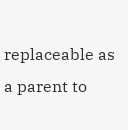replaceable as a parent to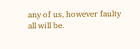any of us, however faulty all will be.